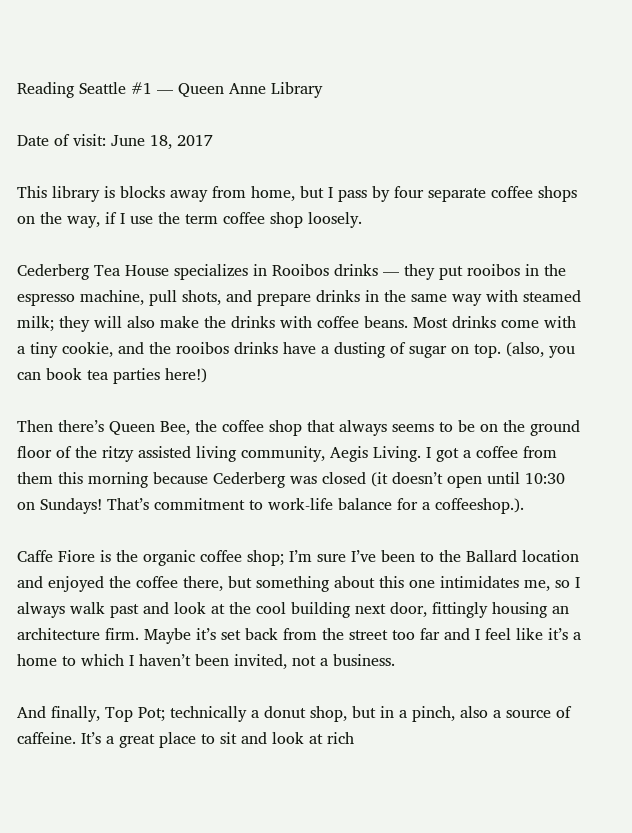Reading Seattle #1 — Queen Anne Library

Date of visit: June 18, 2017

This library is blocks away from home, but I pass by four separate coffee shops on the way, if I use the term coffee shop loosely.

Cederberg Tea House specializes in Rooibos drinks — they put rooibos in the espresso machine, pull shots, and prepare drinks in the same way with steamed milk; they will also make the drinks with coffee beans. Most drinks come with a tiny cookie, and the rooibos drinks have a dusting of sugar on top. (also, you can book tea parties here!)

Then there’s Queen Bee, the coffee shop that always seems to be on the ground floor of the ritzy assisted living community, Aegis Living. I got a coffee from them this morning because Cederberg was closed (it doesn’t open until 10:30 on Sundays! That’s commitment to work-life balance for a coffeeshop.).

Caffe Fiore is the organic coffee shop; I’m sure I’ve been to the Ballard location and enjoyed the coffee there, but something about this one intimidates me, so I always walk past and look at the cool building next door, fittingly housing an architecture firm. Maybe it’s set back from the street too far and I feel like it’s a home to which I haven’t been invited, not a business.

And finally, Top Pot; technically a donut shop, but in a pinch, also a source of caffeine. It’s a great place to sit and look at rich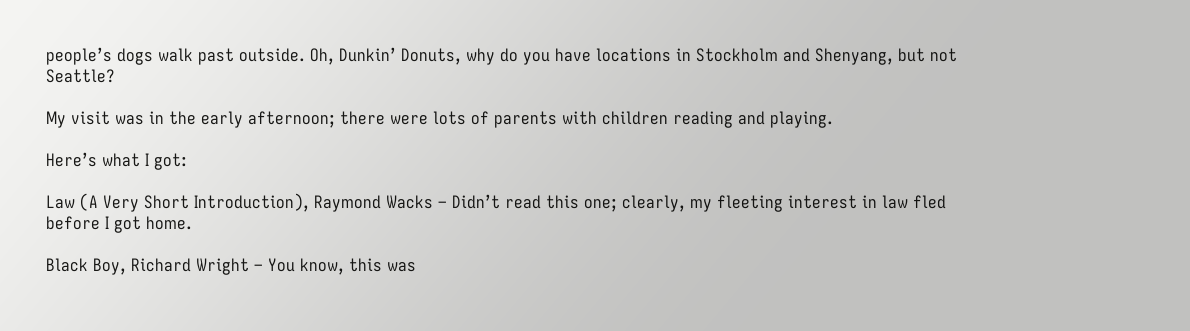people’s dogs walk past outside. Oh, Dunkin’ Donuts, why do you have locations in Stockholm and Shenyang, but not Seattle?

My visit was in the early afternoon; there were lots of parents with children reading and playing.

Here’s what I got:

Law (A Very Short Introduction), Raymond Wacks – Didn’t read this one; clearly, my fleeting interest in law fled before I got home.

Black Boy, Richard Wright – You know, this was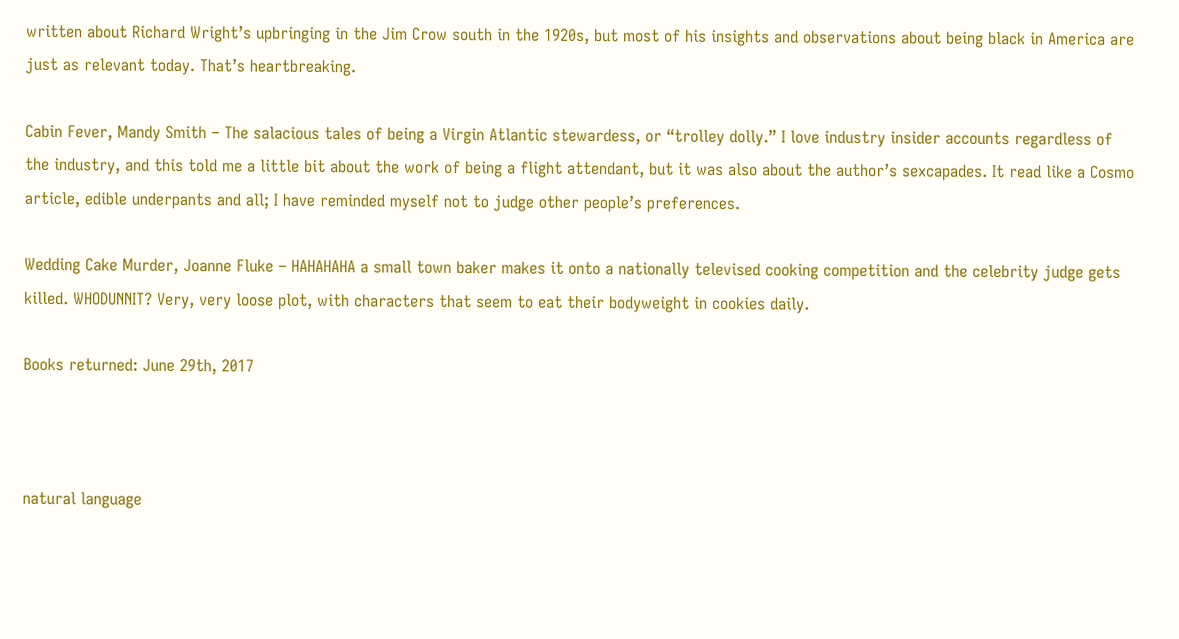written about Richard Wright’s upbringing in the Jim Crow south in the 1920s, but most of his insights and observations about being black in America are just as relevant today. That’s heartbreaking.

Cabin Fever, Mandy Smith – The salacious tales of being a Virgin Atlantic stewardess, or “trolley dolly.” I love industry insider accounts regardless of the industry, and this told me a little bit about the work of being a flight attendant, but it was also about the author’s sexcapades. It read like a Cosmo article, edible underpants and all; I have reminded myself not to judge other people’s preferences.

Wedding Cake Murder, Joanne Fluke – HAHAHAHA a small town baker makes it onto a nationally televised cooking competition and the celebrity judge gets killed. WHODUNNIT? Very, very loose plot, with characters that seem to eat their bodyweight in cookies daily.

Books returned: June 29th, 2017



natural language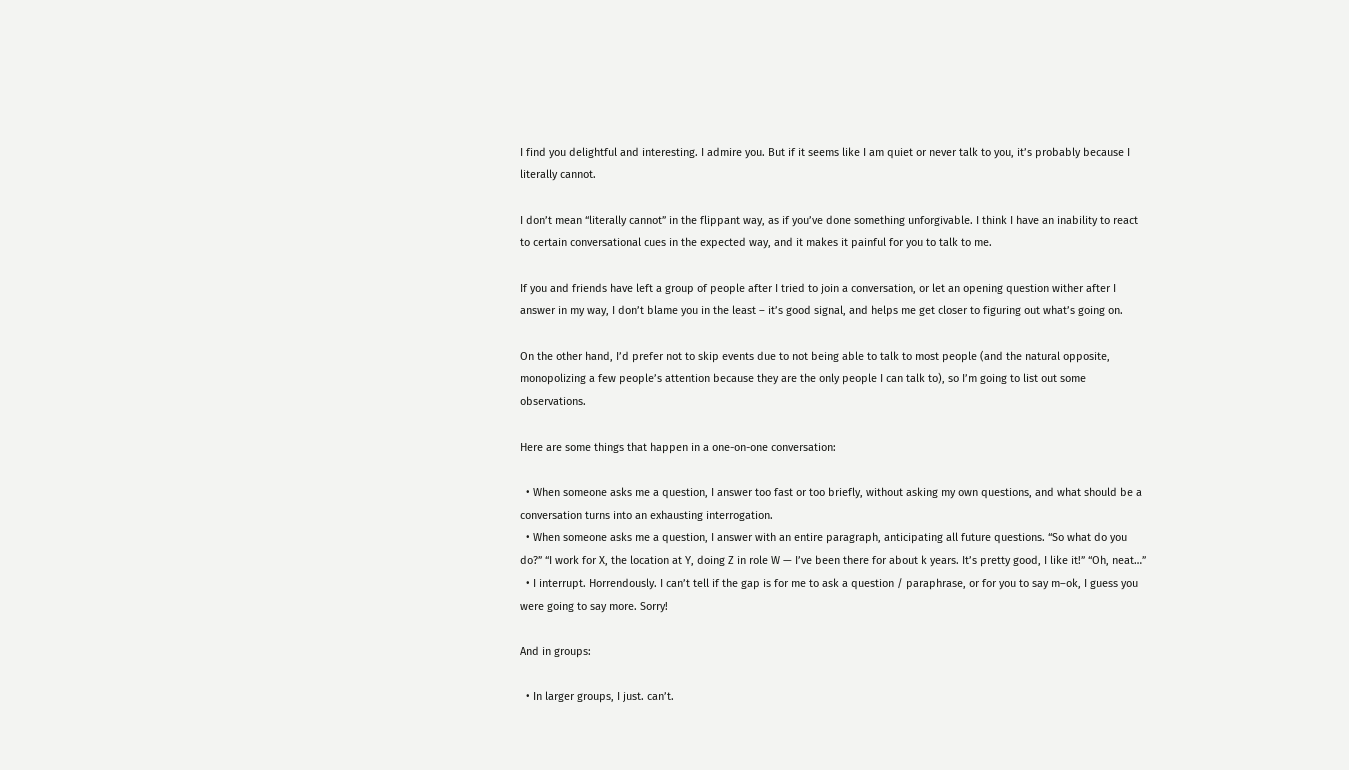I find you delightful and interesting. I admire you. But if it seems like I am quiet or never talk to you, it’s probably because I literally cannot.

I don’t mean “literally cannot” in the flippant way, as if you’ve done something unforgivable. I think I have an inability to react to certain conversational cues in the expected way, and it makes it painful for you to talk to me.

If you and friends have left a group of people after I tried to join a conversation, or let an opening question wither after I answer in my way, I don’t blame you in the least – it’s good signal, and helps me get closer to figuring out what’s going on.

On the other hand, I’d prefer not to skip events due to not being able to talk to most people (and the natural opposite, monopolizing a few people’s attention because they are the only people I can talk to), so I’m going to list out some observations.

Here are some things that happen in a one-on-one conversation:

  • When someone asks me a question, I answer too fast or too briefly, without asking my own questions, and what should be a conversation turns into an exhausting interrogation.
  • When someone asks me a question, I answer with an entire paragraph, anticipating all future questions. “So what do you do?” “I work for X, the location at Y, doing Z in role W — I’ve been there for about k years. It’s pretty good, I like it!” “Oh, neat…”
  • I interrupt. Horrendously. I can’t tell if the gap is for me to ask a question / paraphrase, or for you to say m–ok, I guess you were going to say more. Sorry!

And in groups:

  • In larger groups, I just. can’t.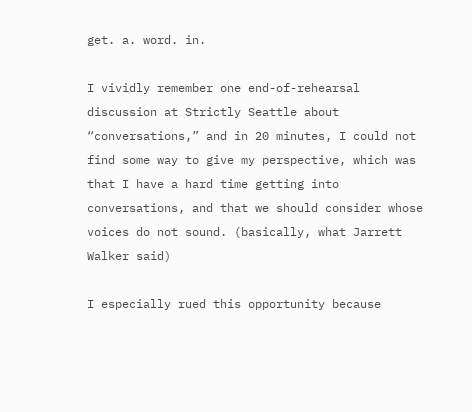get. a. word. in.

I vividly remember one end-of-rehearsal discussion at Strictly Seattle about “conversations,” and in 20 minutes, I could not find some way to give my perspective, which was that I have a hard time getting into conversations, and that we should consider whose voices do not sound. (basically, what Jarrett Walker said)

I especially rued this opportunity because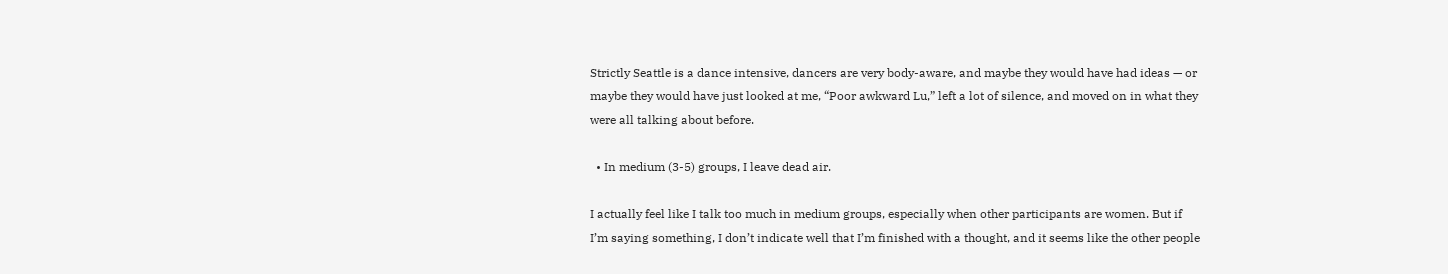Strictly Seattle is a dance intensive, dancers are very body-aware, and maybe they would have had ideas — or maybe they would have just looked at me, “Poor awkward Lu,” left a lot of silence, and moved on in what they were all talking about before.

  • In medium (3-5) groups, I leave dead air.

I actually feel like I talk too much in medium groups, especially when other participants are women. But if I’m saying something, I don’t indicate well that I’m finished with a thought, and it seems like the other people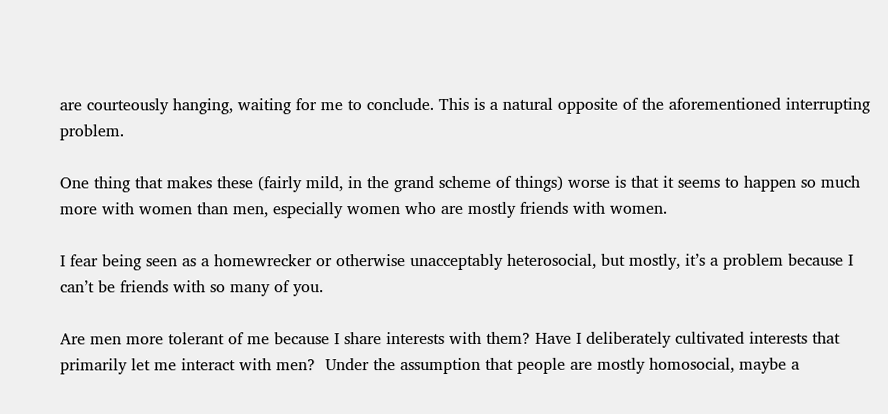are courteously hanging, waiting for me to conclude. This is a natural opposite of the aforementioned interrupting problem.

One thing that makes these (fairly mild, in the grand scheme of things) worse is that it seems to happen so much more with women than men, especially women who are mostly friends with women.

I fear being seen as a homewrecker or otherwise unacceptably heterosocial, but mostly, it’s a problem because I can’t be friends with so many of you.

Are men more tolerant of me because I share interests with them? Have I deliberately cultivated interests that primarily let me interact with men?  Under the assumption that people are mostly homosocial, maybe a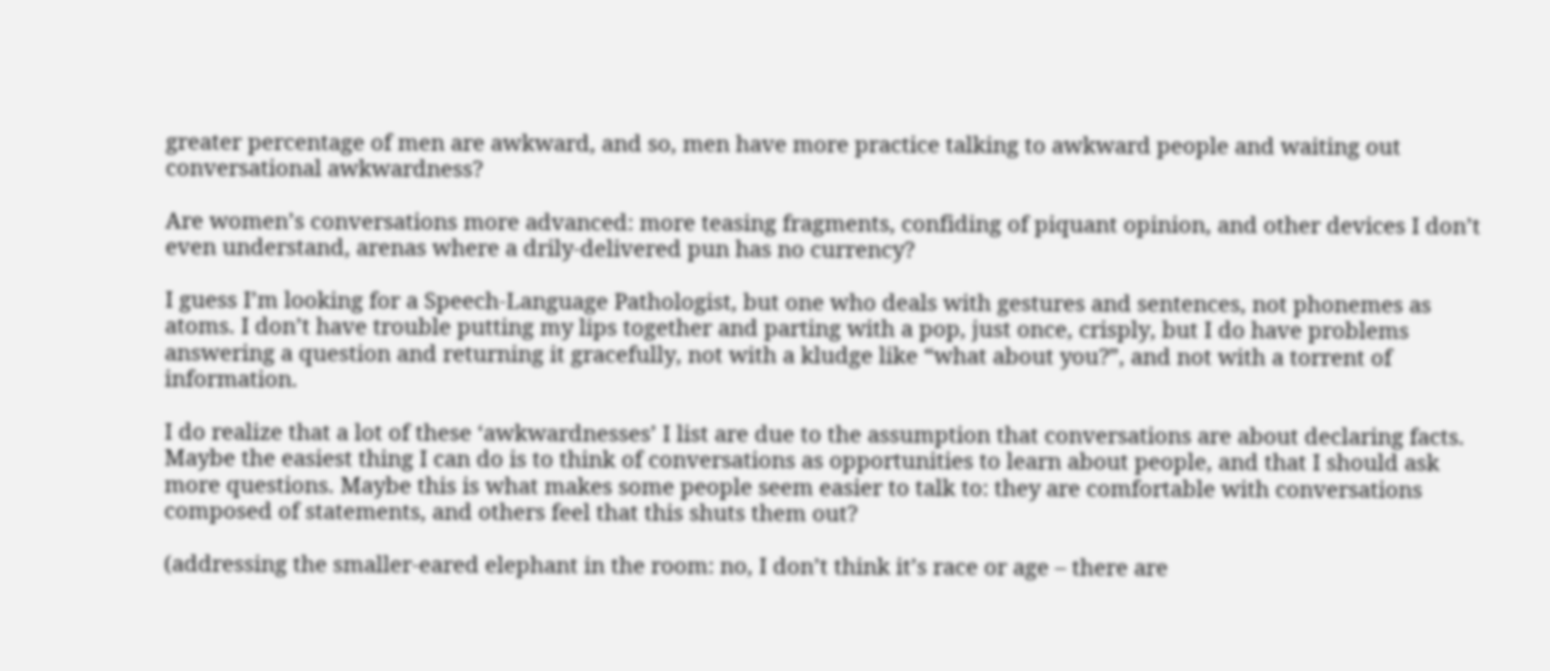greater percentage of men are awkward, and so, men have more practice talking to awkward people and waiting out conversational awkwardness?

Are women’s conversations more advanced: more teasing fragments, confiding of piquant opinion, and other devices I don’t even understand, arenas where a drily-delivered pun has no currency?

I guess I’m looking for a Speech-Language Pathologist, but one who deals with gestures and sentences, not phonemes as atoms. I don’t have trouble putting my lips together and parting with a pop, just once, crisply, but I do have problems answering a question and returning it gracefully, not with a kludge like “what about you?”, and not with a torrent of information.

I do realize that a lot of these ‘awkwardnesses’ I list are due to the assumption that conversations are about declaring facts. Maybe the easiest thing I can do is to think of conversations as opportunities to learn about people, and that I should ask more questions. Maybe this is what makes some people seem easier to talk to: they are comfortable with conversations composed of statements, and others feel that this shuts them out?

(addressing the smaller-eared elephant in the room: no, I don’t think it’s race or age – there are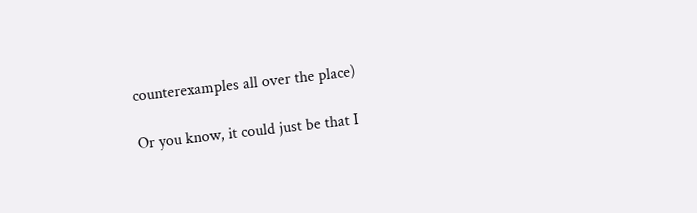counterexamples all over the place)

Or you know, it could just be that I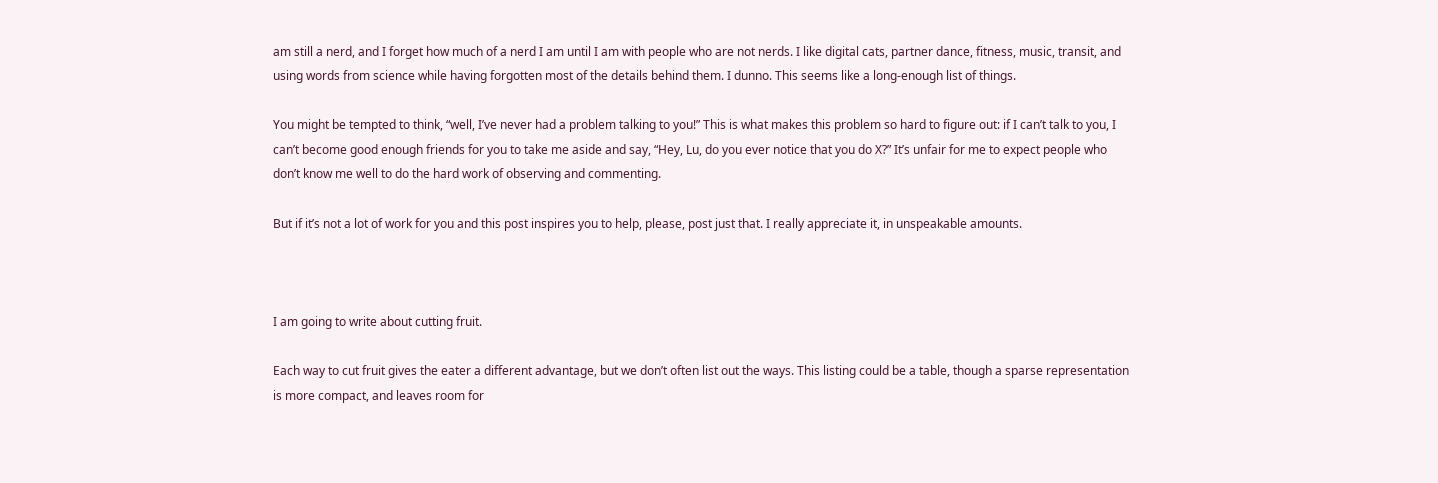am still a nerd, and I forget how much of a nerd I am until I am with people who are not nerds. I like digital cats, partner dance, fitness, music, transit, and using words from science while having forgotten most of the details behind them. I dunno. This seems like a long-enough list of things.

You might be tempted to think, “well, I’ve never had a problem talking to you!” This is what makes this problem so hard to figure out: if I can’t talk to you, I can’t become good enough friends for you to take me aside and say, “Hey, Lu, do you ever notice that you do X?” It’s unfair for me to expect people who don’t know me well to do the hard work of observing and commenting.

But if it’s not a lot of work for you and this post inspires you to help, please, post just that. I really appreciate it, in unspeakable amounts.



I am going to write about cutting fruit.

Each way to cut fruit gives the eater a different advantage, but we don’t often list out the ways. This listing could be a table, though a sparse representation is more compact, and leaves room for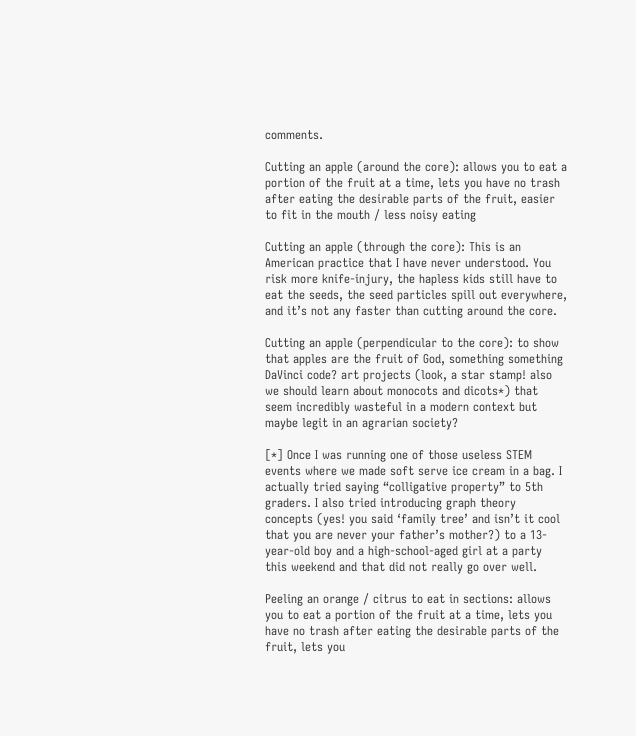comments.

Cutting an apple (around the core): allows you to eat a portion of the fruit at a time, lets you have no trash after eating the desirable parts of the fruit, easier to fit in the mouth / less noisy eating

Cutting an apple (through the core): This is an American practice that I have never understood. You risk more knife-injury, the hapless kids still have to eat the seeds, the seed particles spill out everywhere, and it’s not any faster than cutting around the core.

Cutting an apple (perpendicular to the core): to show that apples are the fruit of God, something something DaVinci code? art projects (look, a star stamp! also we should learn about monocots and dicots*) that seem incredibly wasteful in a modern context but maybe legit in an agrarian society?

[*] Once I was running one of those useless STEM events where we made soft serve ice cream in a bag. I actually tried saying “colligative property” to 5th graders. I also tried introducing graph theory concepts (yes! you said ‘family tree’ and isn’t it cool that you are never your father’s mother?) to a 13-year-old boy and a high-school-aged girl at a party this weekend and that did not really go over well.

Peeling an orange / citrus to eat in sections: allows you to eat a portion of the fruit at a time, lets you have no trash after eating the desirable parts of the fruit, lets you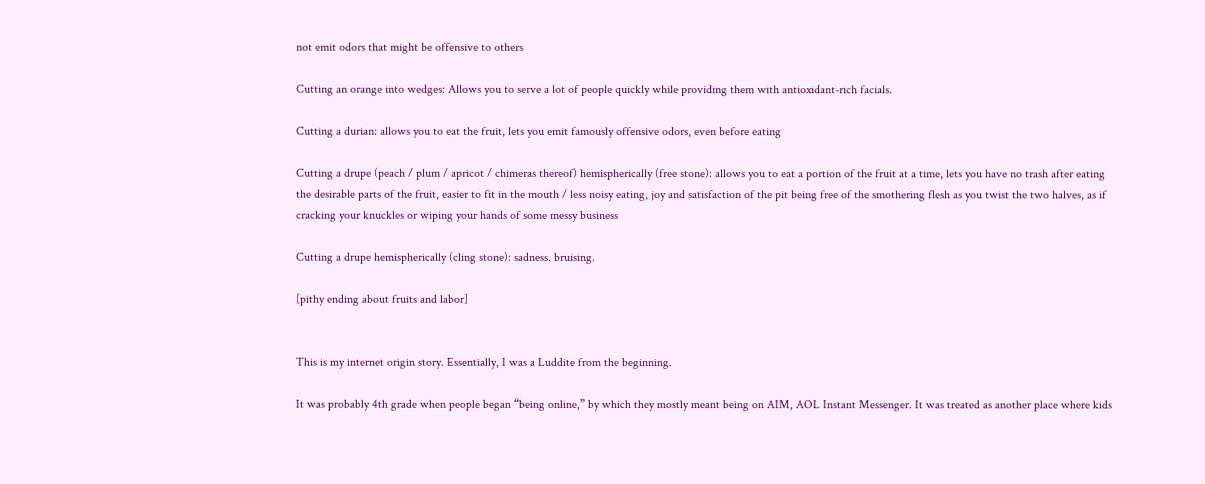not emit odors that might be offensive to others

Cutting an orange into wedges: Allows you to serve a lot of people quickly while providing them with antioxidant-rich facials.

Cutting a durian: allows you to eat the fruit, lets you emit famously offensive odors, even before eating

Cutting a drupe (peach / plum / apricot / chimeras thereof) hemispherically (free stone): allows you to eat a portion of the fruit at a time, lets you have no trash after eating the desirable parts of the fruit, easier to fit in the mouth / less noisy eating, joy and satisfaction of the pit being free of the smothering flesh as you twist the two halves, as if cracking your knuckles or wiping your hands of some messy business

Cutting a drupe hemispherically (cling stone): sadness. bruising.

[pithy ending about fruits and labor]


This is my internet origin story. Essentially, I was a Luddite from the beginning.

It was probably 4th grade when people began “being online,” by which they mostly meant being on AIM, AOL Instant Messenger. It was treated as another place where kids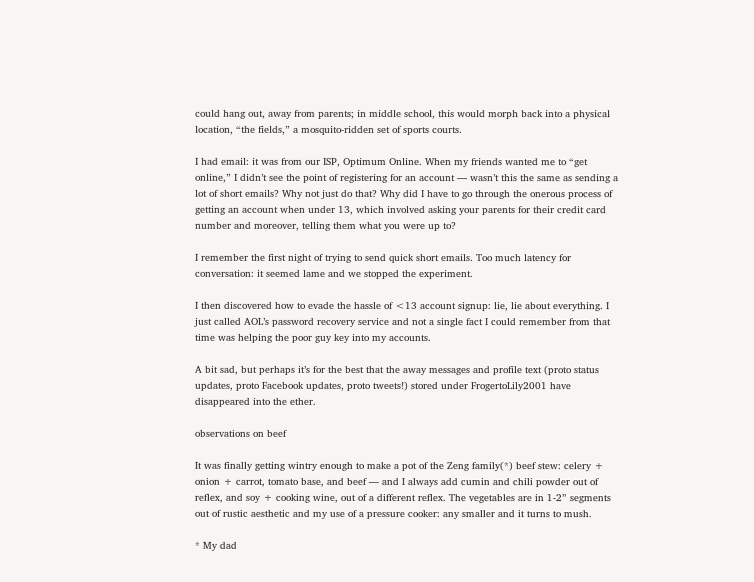could hang out, away from parents; in middle school, this would morph back into a physical location, “the fields,” a mosquito-ridden set of sports courts.

I had email: it was from our ISP, Optimum Online. When my friends wanted me to “get online,” I didn’t see the point of registering for an account — wasn’t this the same as sending a lot of short emails? Why not just do that? Why did I have to go through the onerous process of getting an account when under 13, which involved asking your parents for their credit card number and moreover, telling them what you were up to?

I remember the first night of trying to send quick short emails. Too much latency for conversation: it seemed lame and we stopped the experiment.

I then discovered how to evade the hassle of <13 account signup: lie, lie about everything. I just called AOL’s password recovery service and not a single fact I could remember from that time was helping the poor guy key into my accounts.

A bit sad, but perhaps it’s for the best that the away messages and profile text (proto status updates, proto Facebook updates, proto tweets!) stored under FrogertoLily2001 have disappeared into the ether.

observations on beef

It was finally getting wintry enough to make a pot of the Zeng family(*) beef stew: celery + onion + carrot, tomato base, and beef — and I always add cumin and chili powder out of reflex, and soy + cooking wine, out of a different reflex. The vegetables are in 1-2” segments out of rustic aesthetic and my use of a pressure cooker: any smaller and it turns to mush.

* My dad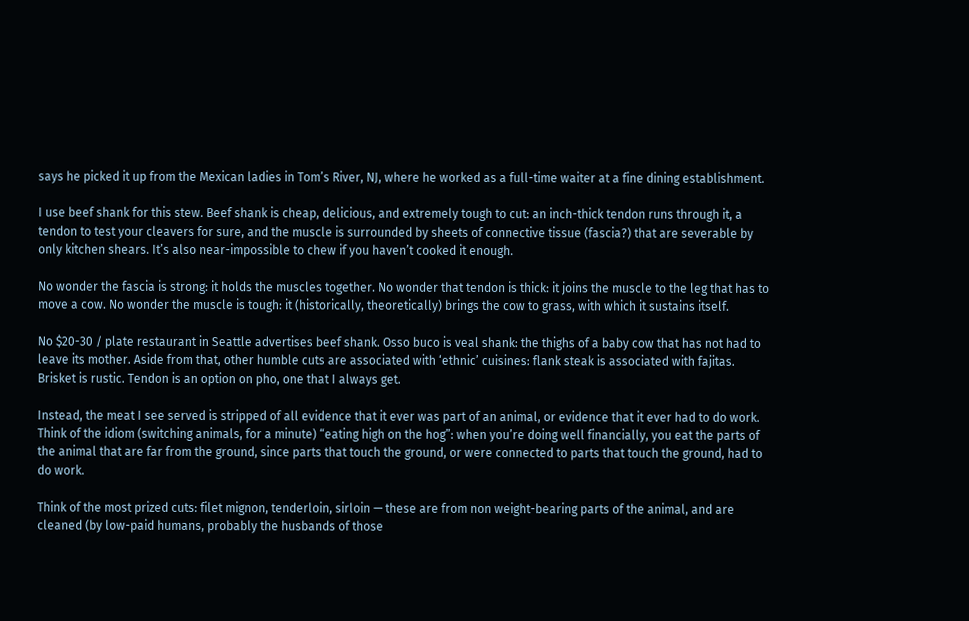says he picked it up from the Mexican ladies in Tom’s River, NJ, where he worked as a full-time waiter at a fine dining establishment.

I use beef shank for this stew. Beef shank is cheap, delicious, and extremely tough to cut: an inch-thick tendon runs through it, a tendon to test your cleavers for sure, and the muscle is surrounded by sheets of connective tissue (fascia?) that are severable by only kitchen shears. It’s also near-impossible to chew if you haven’t cooked it enough.

No wonder the fascia is strong: it holds the muscles together. No wonder that tendon is thick: it joins the muscle to the leg that has to move a cow. No wonder the muscle is tough: it (historically, theoretically) brings the cow to grass, with which it sustains itself.

No $20-30 / plate restaurant in Seattle advertises beef shank. Osso buco is veal shank: the thighs of a baby cow that has not had to leave its mother. Aside from that, other humble cuts are associated with ‘ethnic’ cuisines: flank steak is associated with fajitas. Brisket is rustic. Tendon is an option on pho, one that I always get.

Instead, the meat I see served is stripped of all evidence that it ever was part of an animal, or evidence that it ever had to do work. Think of the idiom (switching animals, for a minute) “eating high on the hog”: when you’re doing well financially, you eat the parts of the animal that are far from the ground, since parts that touch the ground, or were connected to parts that touch the ground, had to do work.

Think of the most prized cuts: filet mignon, tenderloin, sirloin — these are from non weight-bearing parts of the animal, and are cleaned (by low-paid humans, probably the husbands of those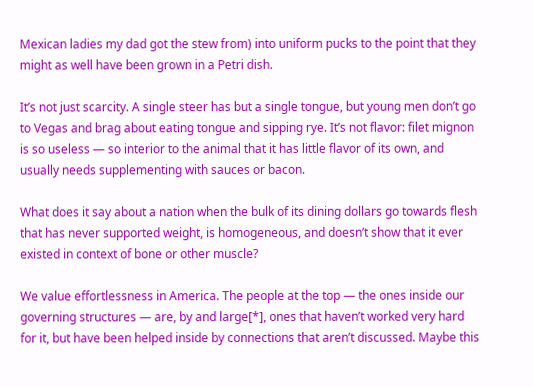Mexican ladies my dad got the stew from) into uniform pucks to the point that they might as well have been grown in a Petri dish.

It’s not just scarcity. A single steer has but a single tongue, but young men don’t go to Vegas and brag about eating tongue and sipping rye. It’s not flavor: filet mignon is so useless — so interior to the animal that it has little flavor of its own, and usually needs supplementing with sauces or bacon.

What does it say about a nation when the bulk of its dining dollars go towards flesh that has never supported weight, is homogeneous, and doesn’t show that it ever existed in context of bone or other muscle?

We value effortlessness in America. The people at the top — the ones inside our governing structures — are, by and large[*], ones that haven’t worked very hard for it, but have been helped inside by connections that aren’t discussed. Maybe this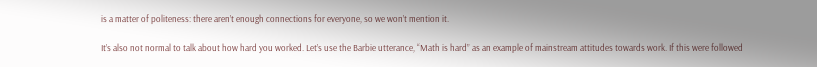is a matter of politeness: there aren’t enough connections for everyone, so we won’t mention it.

It’s also not normal to talk about how hard you worked. Let’s use the Barbie utterance, “Math is hard” as an example of mainstream attitudes towards work. If this were followed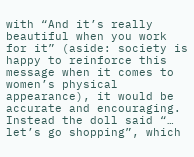with “And it’s really beautiful when you work for it” (aside: society is happy to reinforce this message when it comes to women’s physical appearance), it would be accurate and encouraging. Instead the doll said “… let’s go shopping”, which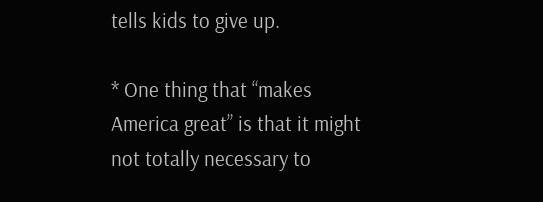tells kids to give up.

* One thing that “makes America great” is that it might not totally necessary to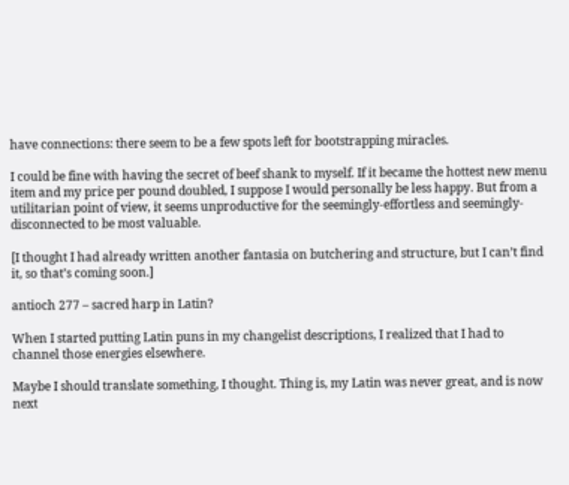have connections: there seem to be a few spots left for bootstrapping miracles.

I could be fine with having the secret of beef shank to myself. If it became the hottest new menu item and my price per pound doubled, I suppose I would personally be less happy. But from a utilitarian point of view, it seems unproductive for the seemingly-effortless and seemingly-disconnected to be most valuable.

[I thought I had already written another fantasia on butchering and structure, but I can’t find it, so that’s coming soon.]

antioch 277 – sacred harp in Latin?

When I started putting Latin puns in my changelist descriptions, I realized that I had to channel those energies elsewhere.

Maybe I should translate something, I thought. Thing is, my Latin was never great, and is now next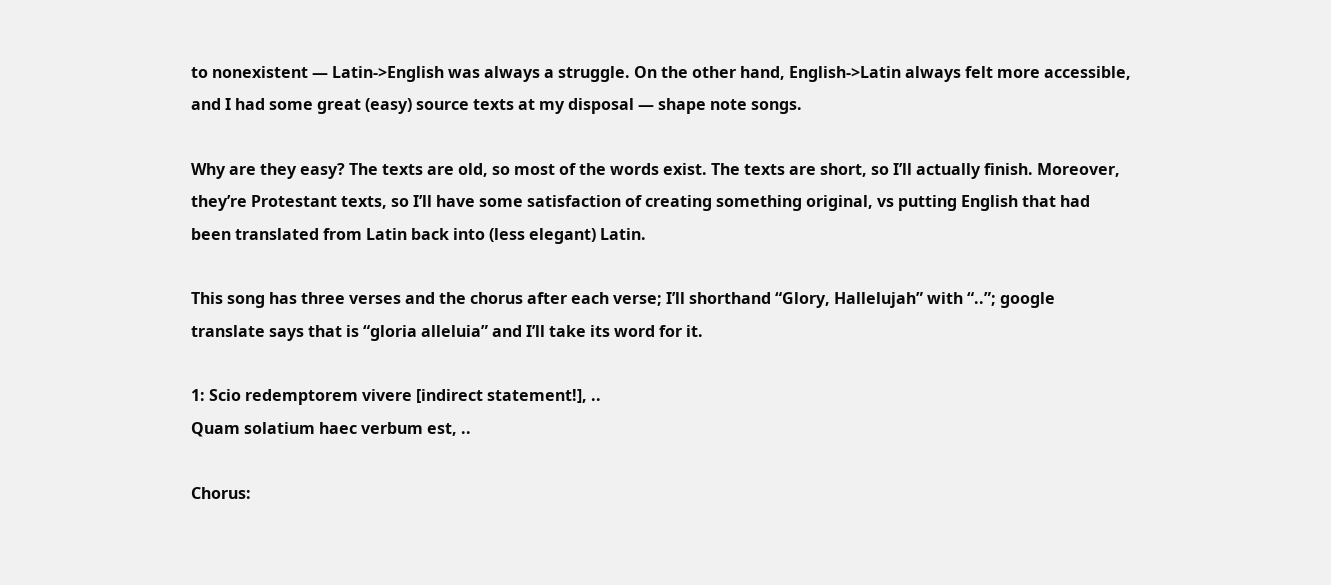to nonexistent — Latin->English was always a struggle. On the other hand, English->Latin always felt more accessible, and I had some great (easy) source texts at my disposal — shape note songs.

Why are they easy? The texts are old, so most of the words exist. The texts are short, so I’ll actually finish. Moreover, they’re Protestant texts, so I’ll have some satisfaction of creating something original, vs putting English that had been translated from Latin back into (less elegant) Latin.

This song has three verses and the chorus after each verse; I’ll shorthand “Glory, Hallelujah” with “..”; google translate says that is “gloria alleluia” and I’ll take its word for it.

1: Scio redemptorem vivere [indirect statement!], ..
Quam solatium haec verbum est, ..

Chorus: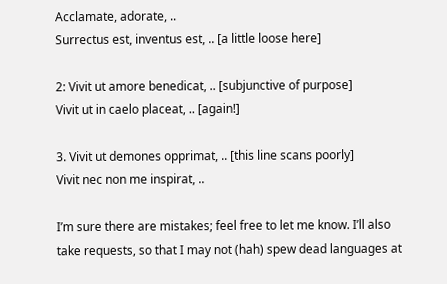Acclamate, adorate, ..
Surrectus est, inventus est, .. [a little loose here]

2: Vivit ut amore benedicat, .. [subjunctive of purpose]
Vivit ut in caelo placeat, .. [again!]

3. Vivit ut demones opprimat, .. [this line scans poorly]
Vivit nec non me inspirat, ..

I’m sure there are mistakes; feel free to let me know. I’ll also take requests, so that I may not (hah) spew dead languages at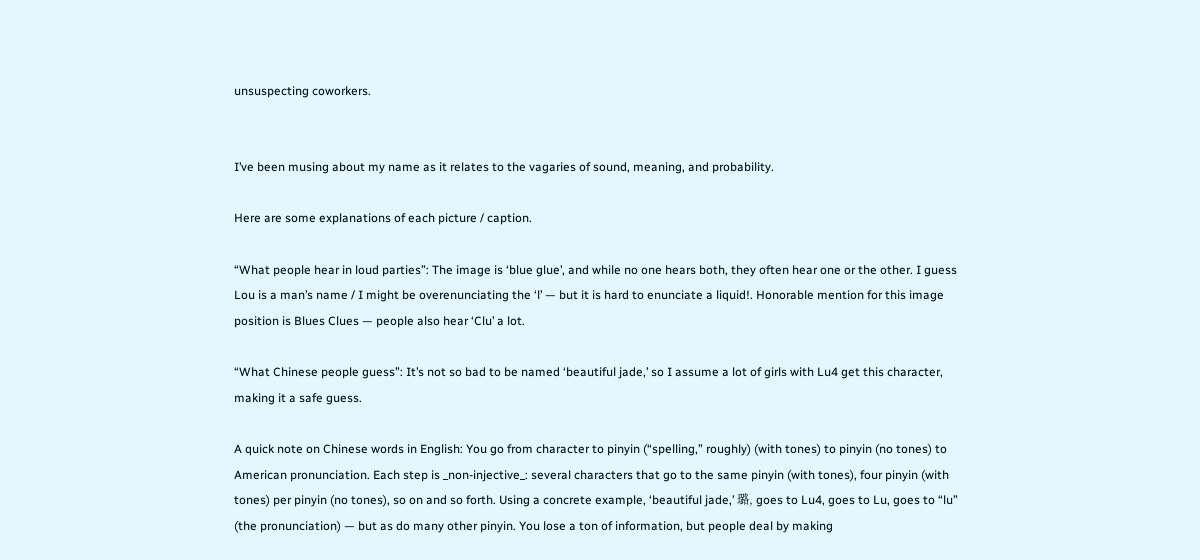unsuspecting coworkers.


I’ve been musing about my name as it relates to the vagaries of sound, meaning, and probability.

Here are some explanations of each picture / caption.

“What people hear in loud parties”: The image is ‘blue glue’, and while no one hears both, they often hear one or the other. I guess Lou is a man’s name / I might be overenunciating the ‘l’ — but it is hard to enunciate a liquid!. Honorable mention for this image position is Blues Clues — people also hear ‘Clu’ a lot.

“What Chinese people guess”: It’s not so bad to be named ‘beautiful jade,’ so I assume a lot of girls with Lu4 get this character, making it a safe guess.

A quick note on Chinese words in English: You go from character to pinyin (“spelling,” roughly) (with tones) to pinyin (no tones) to American pronunciation. Each step is _non-injective_: several characters that go to the same pinyin (with tones), four pinyin (with tones) per pinyin (no tones), so on and so forth. Using a concrete example, ‘beautiful jade,’ 璐, goes to Lu4, goes to Lu, goes to “lu” (the pronunciation) — but as do many other pinyin. You lose a ton of information, but people deal by making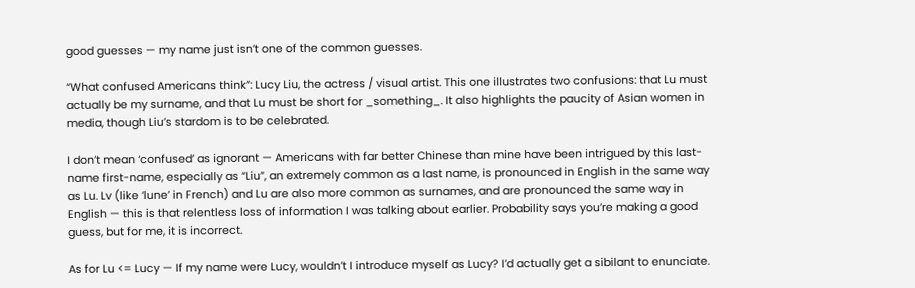good guesses — my name just isn’t one of the common guesses.

“What confused Americans think”: Lucy Liu, the actress / visual artist. This one illustrates two confusions: that Lu must actually be my surname, and that Lu must be short for _something_. It also highlights the paucity of Asian women in media, though Liu’s stardom is to be celebrated.

I don’t mean ‘confused’ as ignorant — Americans with far better Chinese than mine have been intrigued by this last-name first-name, especially as “Liu”, an extremely common as a last name, is pronounced in English in the same way as Lu. Lv (like ‘lune’ in French) and Lu are also more common as surnames, and are pronounced the same way in English — this is that relentless loss of information I was talking about earlier. Probability says you’re making a good guess, but for me, it is incorrect.

As for Lu <= Lucy — If my name were Lucy, wouldn’t I introduce myself as Lucy? I’d actually get a sibilant to enunciate.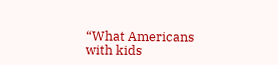“What Americans with kids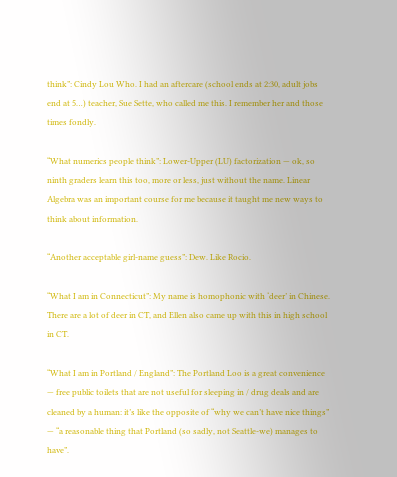think”: Cindy Lou Who. I had an aftercare (school ends at 2:30, adult jobs end at 5…) teacher, Sue Sette, who called me this. I remember her and those times fondly.

“What numerics people think”: Lower-Upper (LU) factorization — ok, so ninth graders learn this too, more or less, just without the name. Linear Algebra was an important course for me because it taught me new ways to think about information.

“Another acceptable girl-name guess”: Dew. Like Rocio.

“What I am in Connecticut”: My name is homophonic with ‘deer’ in Chinese. There are a lot of deer in CT, and Ellen also came up with this in high school in CT.

“What I am in Portland / England”: The Portland Loo is a great convenience — free public toilets that are not useful for sleeping in / drug deals and are cleaned by a human: it’s like the opposite of “why we can’t have nice things” — “a reasonable thing that Portland (so sadly, not Seattle-we) manages to have”.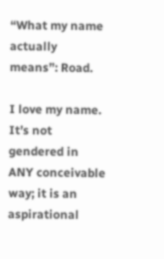“What my name actually means”: Road.

I love my name. It’s not gendered in ANY conceivable way; it is an aspirational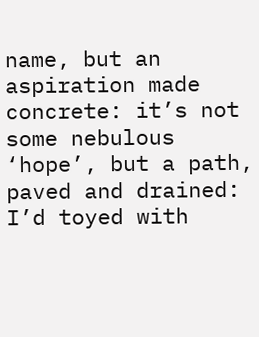name, but an aspiration made concrete: it’s not some nebulous ‘hope’, but a path, paved and drained: I’d toyed with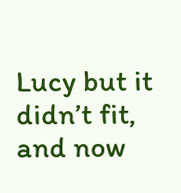Lucy but it didn’t fit, and now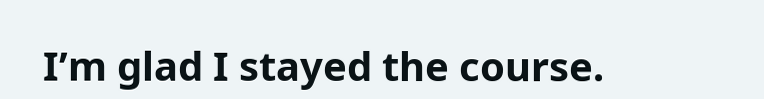I’m glad I stayed the course.